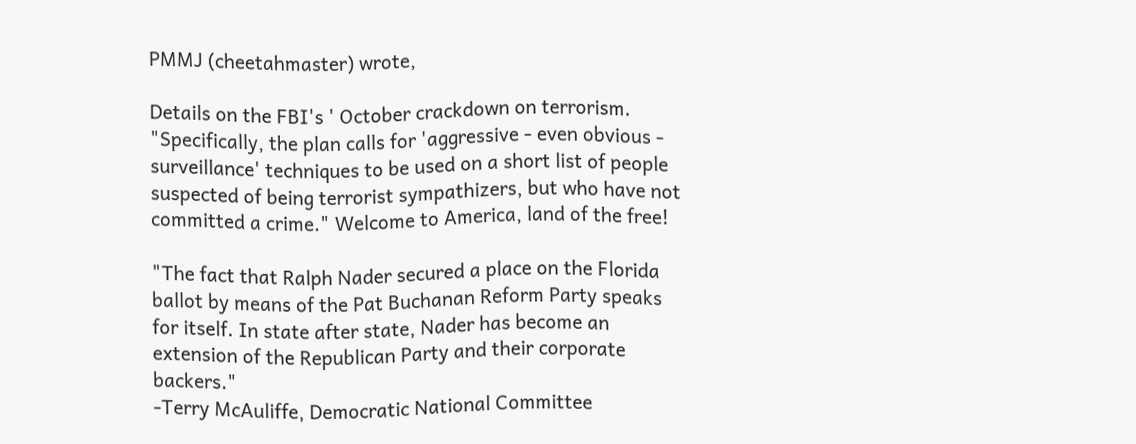PMMJ (cheetahmaster) wrote,

Details on the FBI's ' October crackdown on terrorism. "Specifically, the plan calls for 'aggressive - even obvious - surveillance' techniques to be used on a short list of people suspected of being terrorist sympathizers, but who have not committed a crime." Welcome to America, land of the free!

"The fact that Ralph Nader secured a place on the Florida ballot by means of the Pat Buchanan Reform Party speaks for itself. In state after state, Nader has become an extension of the Republican Party and their corporate backers."
-Terry McAuliffe, Democratic National Committee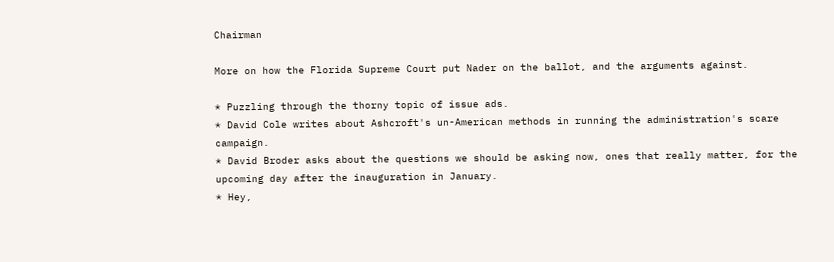Chairman

More on how the Florida Supreme Court put Nader on the ballot, and the arguments against.

* Puzzling through the thorny topic of issue ads.
* David Cole writes about Ashcroft's un-American methods in running the administration's scare campaign.
* David Broder asks about the questions we should be asking now, ones that really matter, for the upcoming day after the inauguration in January.
* Hey,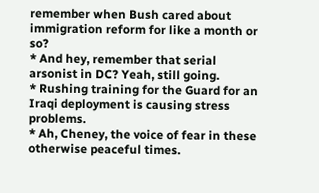remember when Bush cared about immigration reform for like a month or so?
* And hey, remember that serial arsonist in DC? Yeah, still going.
* Rushing training for the Guard for an Iraqi deployment is causing stress problems.
* Ah, Cheney, the voice of fear in these otherwise peaceful times.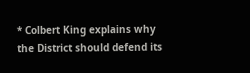* Colbert King explains why the District should defend its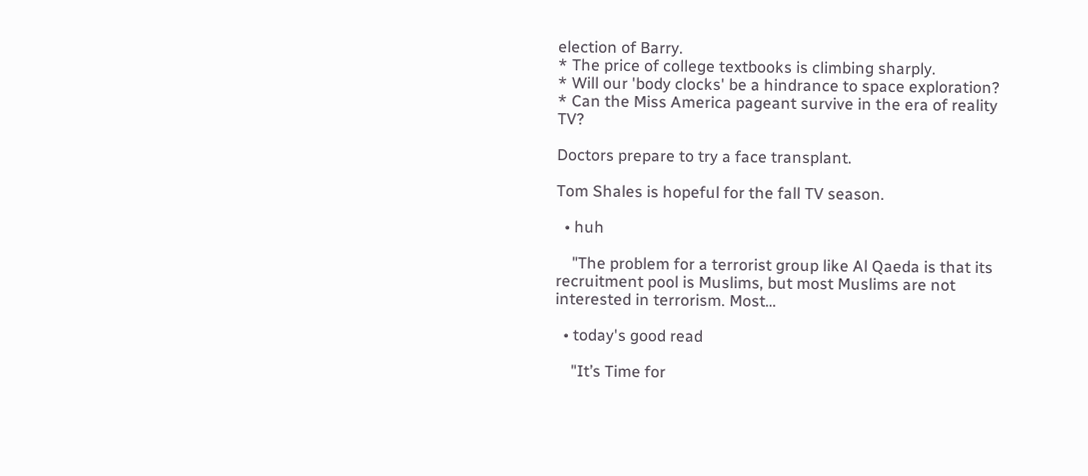election of Barry.
* The price of college textbooks is climbing sharply.
* Will our 'body clocks' be a hindrance to space exploration?
* Can the Miss America pageant survive in the era of reality TV?

Doctors prepare to try a face transplant.

Tom Shales is hopeful for the fall TV season.

  • huh

    "The problem for a terrorist group like Al Qaeda is that its recruitment pool is Muslims, but most Muslims are not interested in terrorism. Most…

  • today's good read

    "It’s Time for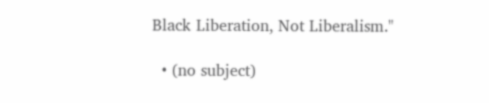Black Liberation, Not Liberalism."

  • (no subject)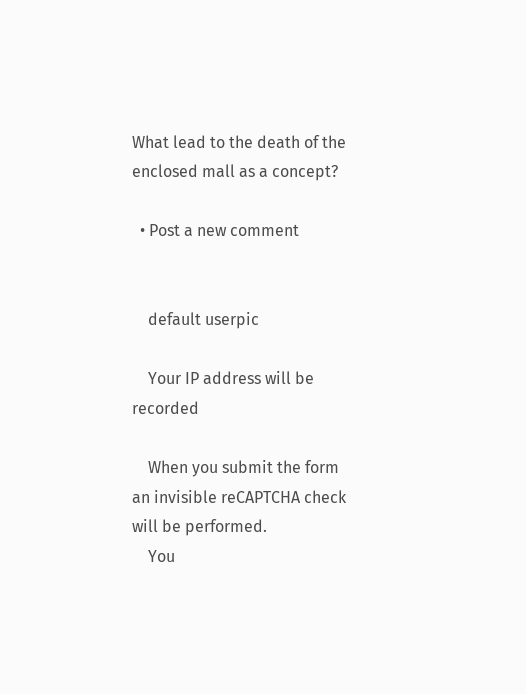What lead to the death of the enclosed mall as a concept?

  • Post a new comment


    default userpic

    Your IP address will be recorded

    When you submit the form an invisible reCAPTCHA check will be performed.
    You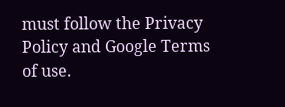must follow the Privacy Policy and Google Terms of use.